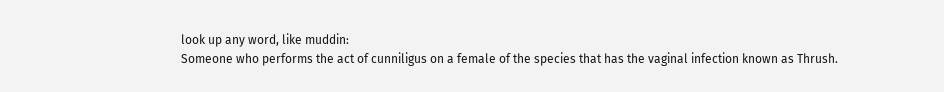look up any word, like muddin:
Someone who performs the act of cunniligus on a female of the species that has the vaginal infection known as Thrush.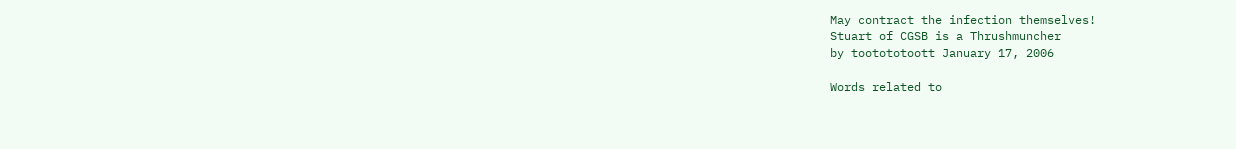May contract the infection themselves!
Stuart of CGSB is a Thrushmuncher
by tootototoott January 17, 2006

Words related to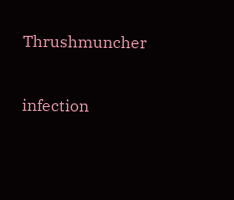Thrushmuncher

infection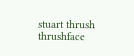stuart thrush thrushface